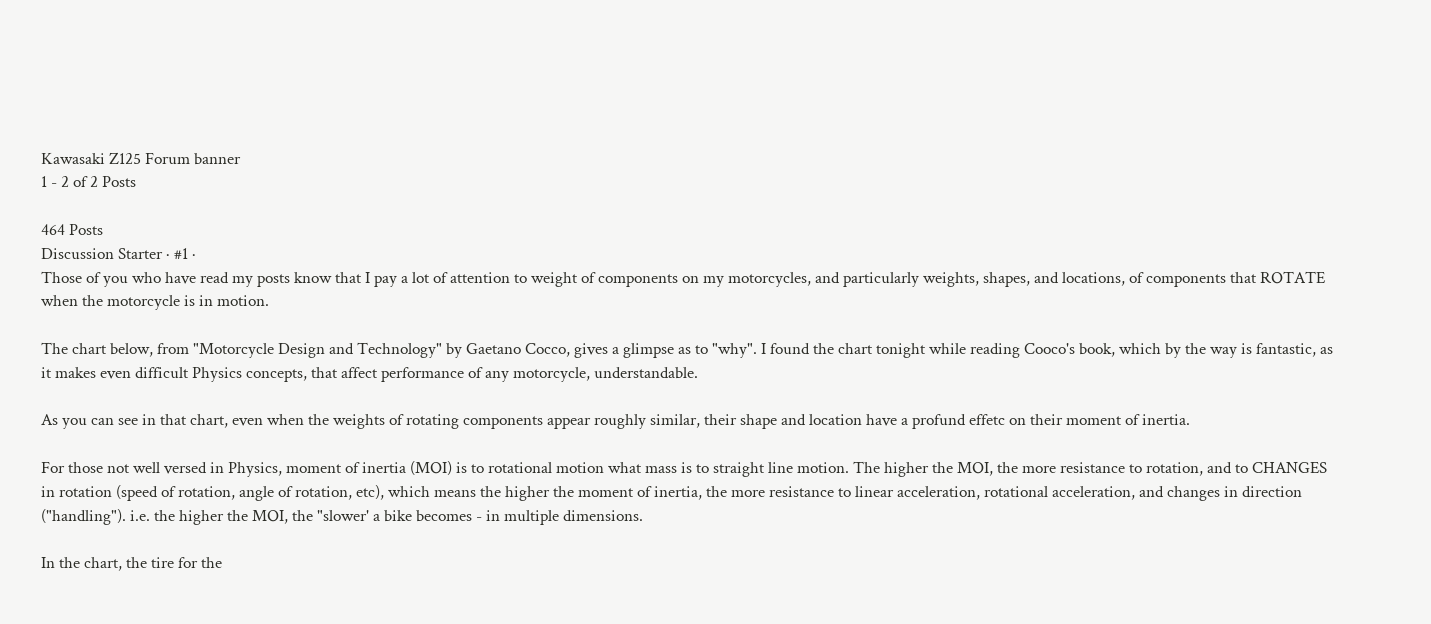Kawasaki Z125 Forum banner
1 - 2 of 2 Posts

464 Posts
Discussion Starter · #1 ·
Those of you who have read my posts know that I pay a lot of attention to weight of components on my motorcycles, and particularly weights, shapes, and locations, of components that ROTATE when the motorcycle is in motion.

The chart below, from "Motorcycle Design and Technology" by Gaetano Cocco, gives a glimpse as to "why". I found the chart tonight while reading Cooco's book, which by the way is fantastic, as it makes even difficult Physics concepts, that affect performance of any motorcycle, understandable.

As you can see in that chart, even when the weights of rotating components appear roughly similar, their shape and location have a profund effetc on their moment of inertia.

For those not well versed in Physics, moment of inertia (MOI) is to rotational motion what mass is to straight line motion. The higher the MOI, the more resistance to rotation, and to CHANGES in rotation (speed of rotation, angle of rotation, etc), which means the higher the moment of inertia, the more resistance to linear acceleration, rotational acceleration, and changes in direction ("handling"). i.e. the higher the MOI, the "slower' a bike becomes - in multiple dimensions.

In the chart, the tire for the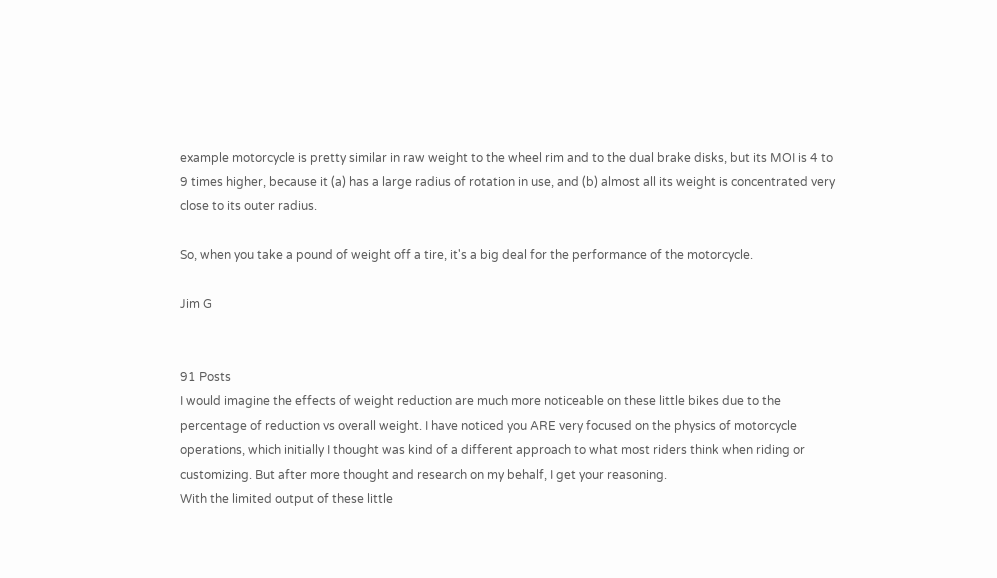example motorcycle is pretty similar in raw weight to the wheel rim and to the dual brake disks, but its MOI is 4 to 9 times higher, because it (a) has a large radius of rotation in use, and (b) almost all its weight is concentrated very close to its outer radius.

So, when you take a pound of weight off a tire, it's a big deal for the performance of the motorcycle.

Jim G


91 Posts
I would imagine the effects of weight reduction are much more noticeable on these little bikes due to the
percentage of reduction vs overall weight. I have noticed you ARE very focused on the physics of motorcycle
operations, which initially I thought was kind of a different approach to what most riders think when riding or
customizing. But after more thought and research on my behalf, I get your reasoning.
With the limited output of these little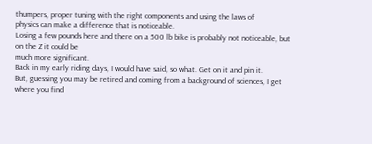thumpers, proper tuning with the right components and using the laws of
physics can make a difference that is noticeable.
Losing a few pounds here and there on a 500 lb bike is probably not noticeable, but on the Z it could be
much more significant.
Back in my early riding days, I would have said, so what. Get on it and pin it.
But, guessing you may be retired and coming from a background of sciences, I get where you find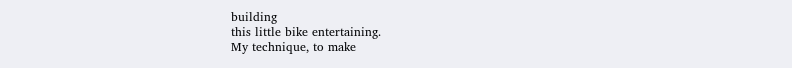building
this little bike entertaining.
My technique, to make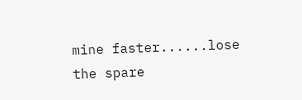mine faster......lose the spare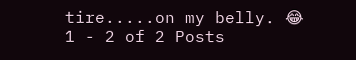tire.....on my belly. 😂
1 - 2 of 2 Posts